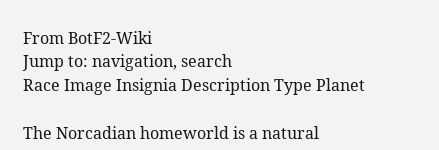From BotF2-Wiki
Jump to: navigation, search
Race Image Insignia Description Type Planet

The Norcadian homeworld is a natural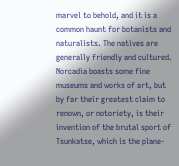marvel to behold, and it is a common haunt for botanists and naturalists. The natives are generally friendly and cultured. Norcadia boasts some fine museums and works of art, but by far their greatest claim to renown, or notoriety, is their invention of the brutal sport of Tsunkatse, which is the plane-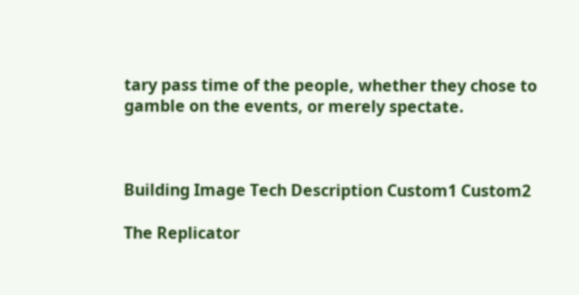tary pass time of the people, whether they chose to gamble on the events, or merely spectate.



Building Image Tech Description Custom1 Custom2

The Replicator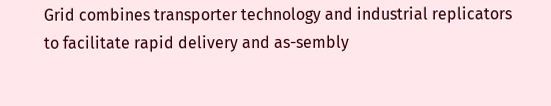Grid combines transporter technology and industrial replicators to facilitate rapid delivery and as-sembly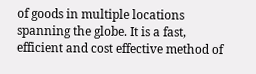of goods in multiple locations spanning the globe. It is a fast, efficient and cost effective method of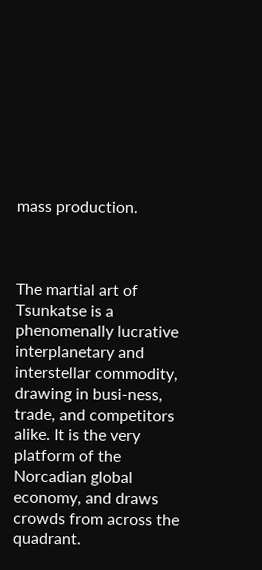mass production.



The martial art of Tsunkatse is a phenomenally lucrative interplanetary and interstellar commodity, drawing in busi-ness, trade, and competitors alike. It is the very platform of the Norcadian global economy, and draws crowds from across the quadrant.